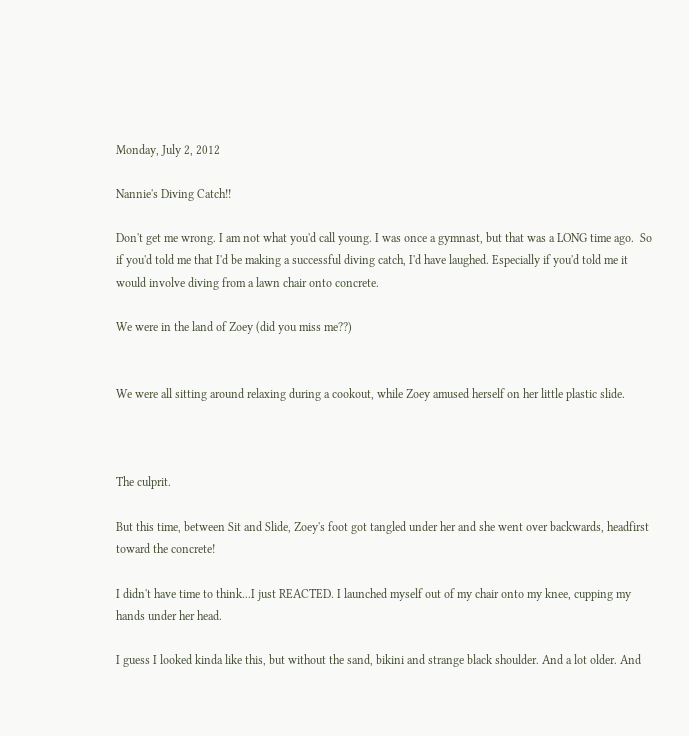Monday, July 2, 2012

Nannie's Diving Catch!!

Don't get me wrong. I am not what you'd call young. I was once a gymnast, but that was a LONG time ago.  So if you'd told me that I'd be making a successful diving catch, I'd have laughed. Especially if you'd told me it would involve diving from a lawn chair onto concrete.

We were in the land of Zoey (did you miss me??)


We were all sitting around relaxing during a cookout, while Zoey amused herself on her little plastic slide.



The culprit.

But this time, between Sit and Slide, Zoey's foot got tangled under her and she went over backwards, headfirst toward the concrete!

I didn't have time to think...I just REACTED. I launched myself out of my chair onto my knee, cupping my hands under her head.

I guess I looked kinda like this, but without the sand, bikini and strange black shoulder. And a lot older. And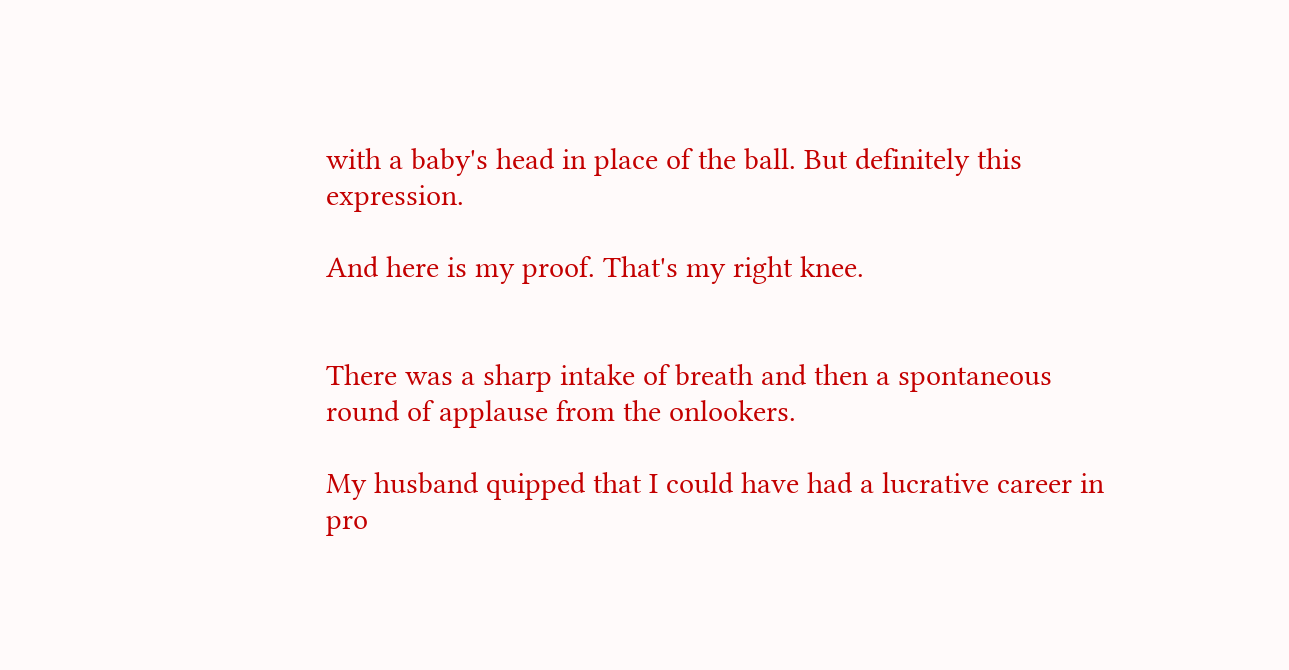with a baby's head in place of the ball. But definitely this expression.

And here is my proof. That's my right knee.


There was a sharp intake of breath and then a spontaneous round of applause from the onlookers.

My husband quipped that I could have had a lucrative career in pro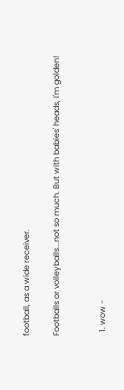football, as a wide receiver.

Footballs or volleyballs...not so much. But with babies' heads, I'm golden!


  1. wow -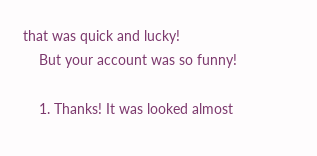that was quick and lucky!
    But your account was so funny!

    1. Thanks! It was looked almost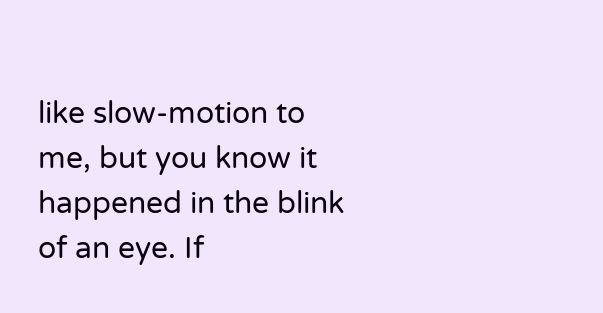like slow-motion to me, but you know it happened in the blink of an eye. If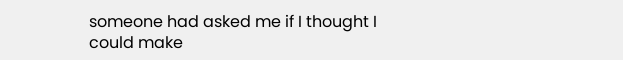someone had asked me if I thought I could make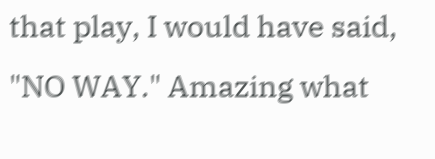that play, I would have said, "NO WAY." Amazing what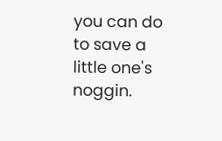you can do to save a little one's noggin.